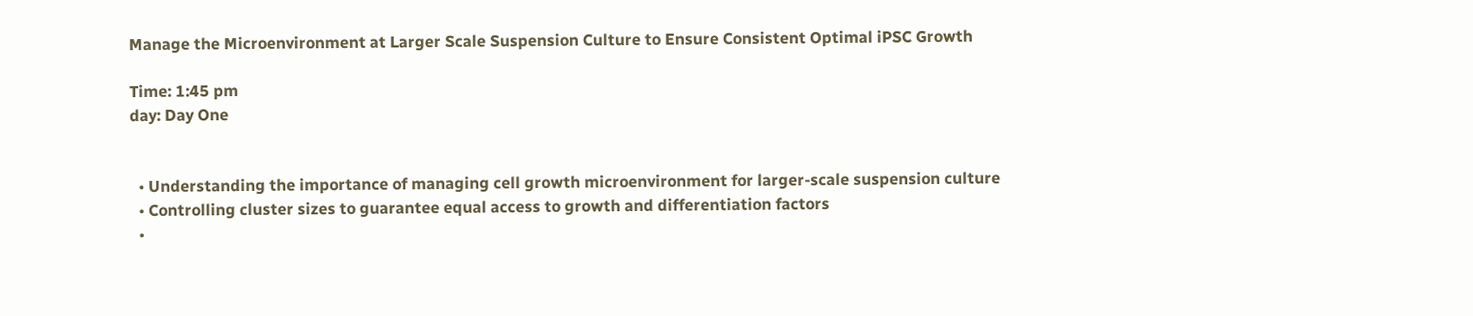Manage the Microenvironment at Larger Scale Suspension Culture to Ensure Consistent Optimal iPSC Growth

Time: 1:45 pm
day: Day One


  • Understanding the importance of managing cell growth microenvironment for larger-scale suspension culture
  • Controlling cluster sizes to guarantee equal access to growth and differentiation factors
  •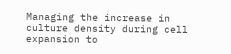Managing the increase in culture density during cell expansion to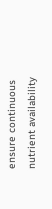ensure continuous nutrient availability